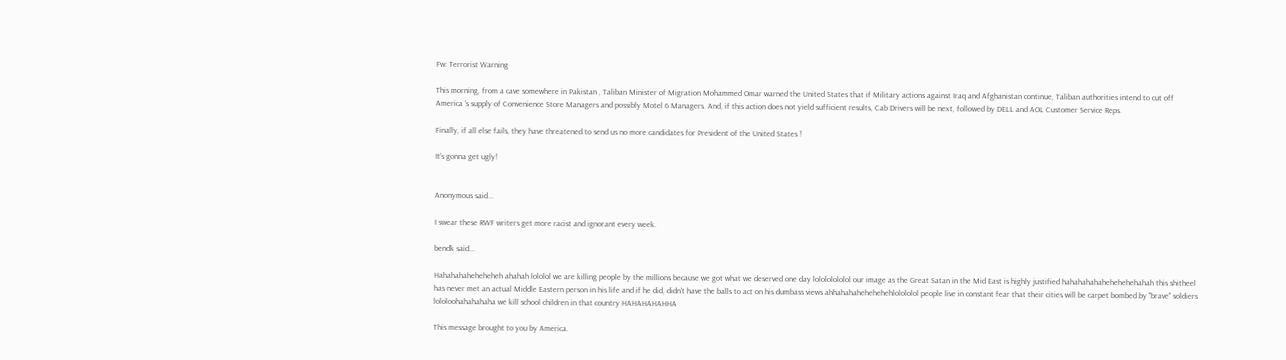Fw: Terrorist Warning

This morning, from a cave somewhere in Pakistan , Taliban Minister of Migration Mohammed Omar warned the United States that if Military actions against Iraq and Afghanistan continue, Taliban authorities intend to cut off America 's supply of Convenience Store Managers and possibly Motel 6 Managers. And, if this action does not yield sufficient results, Cab Drivers will be next, followed by DELL and AOL Customer Service Reps.

Finally, if all else fails, they have threatened to send us no more candidates for President of the United States !

It's gonna get ugly!


Anonymous said...

I swear these RWF writers get more racist and ignorant every week.

bendk said...

Hahahahaheheheheh ahahah lololol we are killing people by the millions because we got what we deserved one day lolololololol our image as the Great Satan in the Mid East is highly justified hahahahahahehehehehahah this shitheel has never met an actual Middle Eastern person in his life and if he did, didn't have the balls to act on his dumbass views ahhahahahehehehehlolololol people live in constant fear that their cities will be carpet bombed by "brave" soldiers lololoohahahahaha we kill school children in that country HAHAHAHAHHA

This message brought to you by America.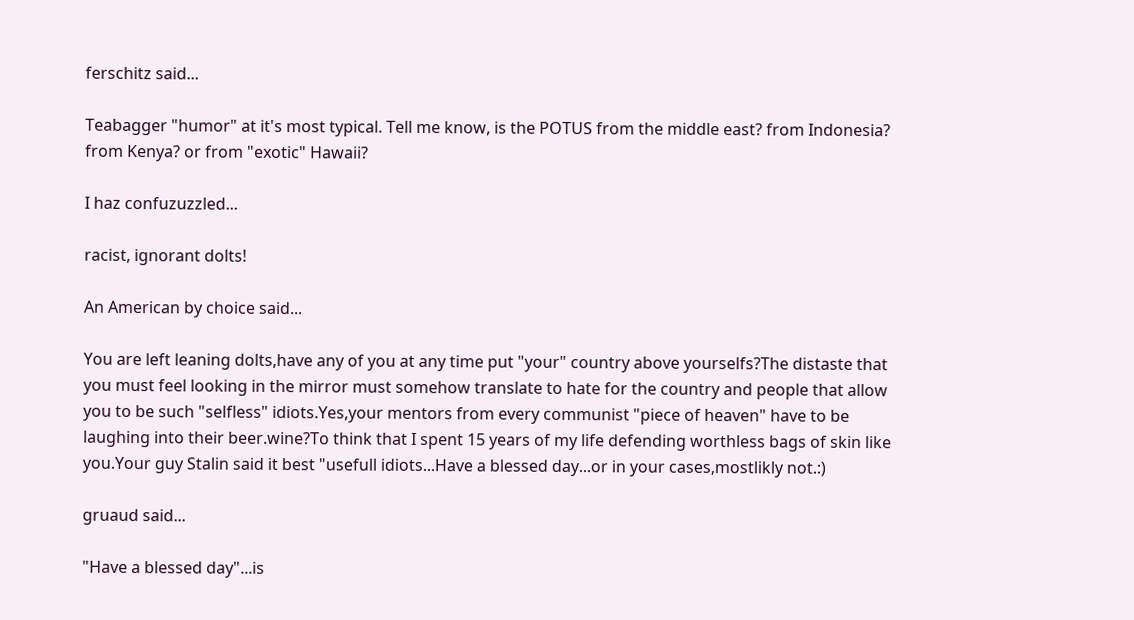ferschitz said...

Teabagger "humor" at it's most typical. Tell me know, is the POTUS from the middle east? from Indonesia? from Kenya? or from "exotic" Hawaii?

I haz confuzuzzled...

racist, ignorant dolts!

An American by choice said...

You are left leaning dolts,have any of you at any time put "your" country above yourselfs?The distaste that you must feel looking in the mirror must somehow translate to hate for the country and people that allow you to be such "selfless" idiots.Yes,your mentors from every communist "piece of heaven" have to be laughing into their beer.wine?To think that I spent 15 years of my life defending worthless bags of skin like you.Your guy Stalin said it best "usefull idiots...Have a blessed day...or in your cases,mostlikly not.:)

gruaud said...

"Have a blessed day"...is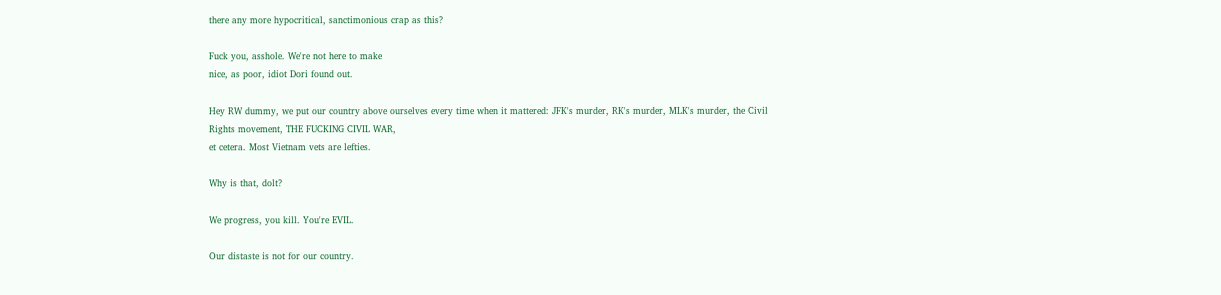there any more hypocritical, sanctimonious crap as this?

Fuck you, asshole. We're not here to make
nice, as poor, idiot Dori found out.

Hey RW dummy, we put our country above ourselves every time when it mattered: JFK's murder, RK's murder, MLK's murder, the Civil
Rights movement, THE FUCKING CIVIL WAR,
et cetera. Most Vietnam vets are lefties.

Why is that, dolt?

We progress, you kill. You're EVIL.

Our distaste is not for our country.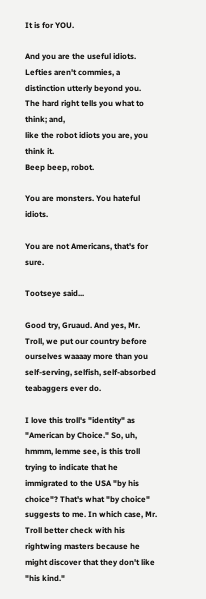It is for YOU.

And you are the useful idiots. Lefties aren't commies, a distinction utterly beyond you.
The hard right tells you what to think; and,
like the robot idiots you are, you think it.
Beep beep, robot.

You are monsters. You hateful idiots.

You are not Americans, that's for sure.

Tootseye said...

Good try, Gruaud. And yes, Mr. Troll, we put our country before ourselves waaaay more than you self-serving, selfish, self-absorbed teabaggers ever do.

I love this troll's "identity" as "American by Choice." So, uh, hmmm, lemme see, is this troll trying to indicate that he immigrated to the USA "by his choice"? That's what "by choice" suggests to me. In which case, Mr. Troll better check with his rightwing masters because he might discover that they don't like "his kind."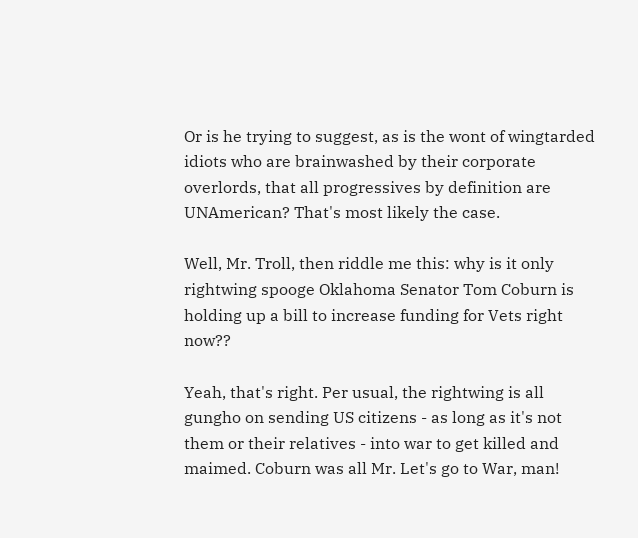Or is he trying to suggest, as is the wont of wingtarded idiots who are brainwashed by their corporate overlords, that all progressives by definition are UNAmerican? That's most likely the case.

Well, Mr. Troll, then riddle me this: why is it only rightwing spooge Oklahoma Senator Tom Coburn is holding up a bill to increase funding for Vets right now??

Yeah, that's right. Per usual, the rightwing is all gungho on sending US citizens - as long as it's not them or their relatives - into war to get killed and maimed. Coburn was all Mr. Let's go to War, man!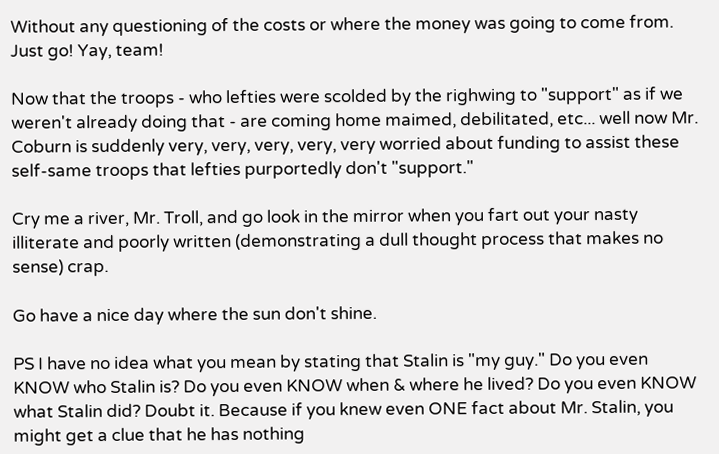Without any questioning of the costs or where the money was going to come from. Just go! Yay, team!

Now that the troops - who lefties were scolded by the righwing to "support" as if we weren't already doing that - are coming home maimed, debilitated, etc... well now Mr. Coburn is suddenly very, very, very, very, very worried about funding to assist these self-same troops that lefties purportedly don't "support."

Cry me a river, Mr. Troll, and go look in the mirror when you fart out your nasty illiterate and poorly written (demonstrating a dull thought process that makes no sense) crap.

Go have a nice day where the sun don't shine.

PS I have no idea what you mean by stating that Stalin is "my guy." Do you even KNOW who Stalin is? Do you even KNOW when & where he lived? Do you even KNOW what Stalin did? Doubt it. Because if you knew even ONE fact about Mr. Stalin, you might get a clue that he has nothing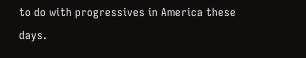to do with progressives in America these days.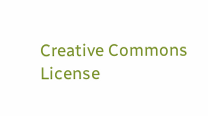Creative Commons License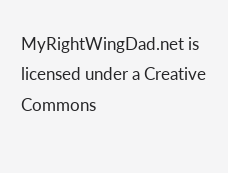MyRightWingDad.net is licensed under a Creative Commons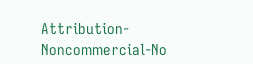Attribution-Noncommercial-No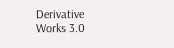Derivative Works 3.0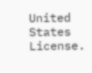United States License.